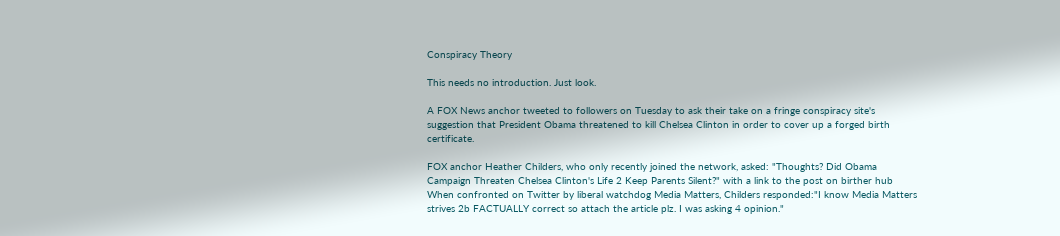Conspiracy Theory

This needs no introduction. Just look.

A FOX News anchor tweeted to followers on Tuesday to ask their take on a fringe conspiracy site's suggestion that President Obama threatened to kill Chelsea Clinton in order to cover up a forged birth certificate.

FOX anchor Heather Childers, who only recently joined the network, asked: "Thoughts? Did Obama Campaign Threaten Chelsea Clinton's Life 2 Keep Parents Silent?" with a link to the post on birther hub When confronted on Twitter by liberal watchdog Media Matters, Childers responded:"I know Media Matters strives 2b FACTUALLY correct so attach the article plz. I was asking 4 opinion."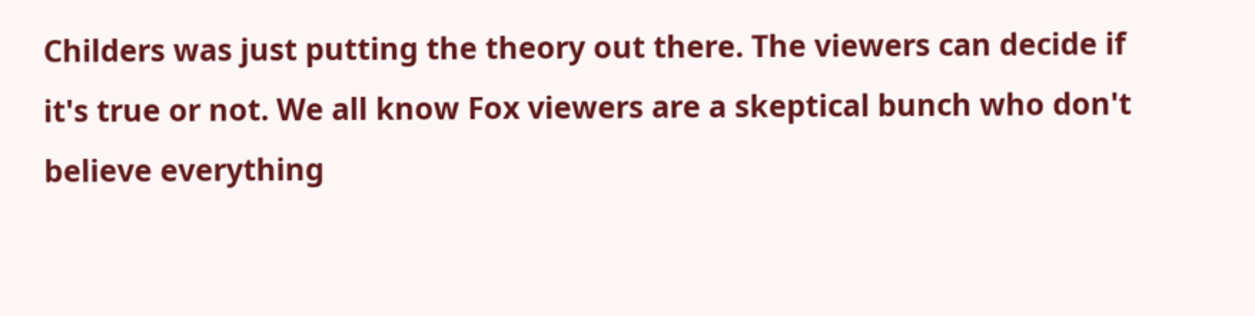Childers was just putting the theory out there. The viewers can decide if it's true or not. We all know Fox viewers are a skeptical bunch who don't believe everything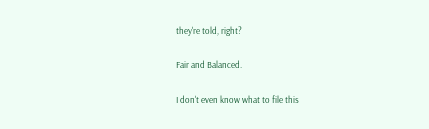they're told, right?

Fair and Balanced.

I don't even know what to file this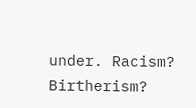under. Racism? Birtherism?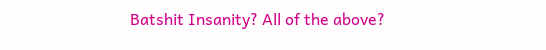Batshit Insanity? All of the above?